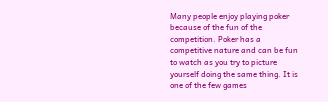Many people enjoy playing poker because of the fun of the competition. Poker has a competitive nature and can be fun to watch as you try to picture yourself doing the same thing. It is one of the few games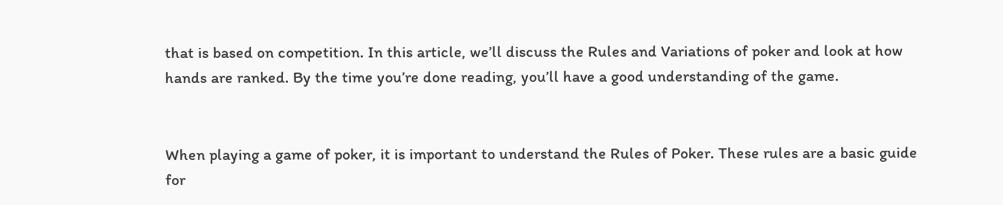that is based on competition. In this article, we’ll discuss the Rules and Variations of poker and look at how hands are ranked. By the time you’re done reading, you’ll have a good understanding of the game.


When playing a game of poker, it is important to understand the Rules of Poker. These rules are a basic guide for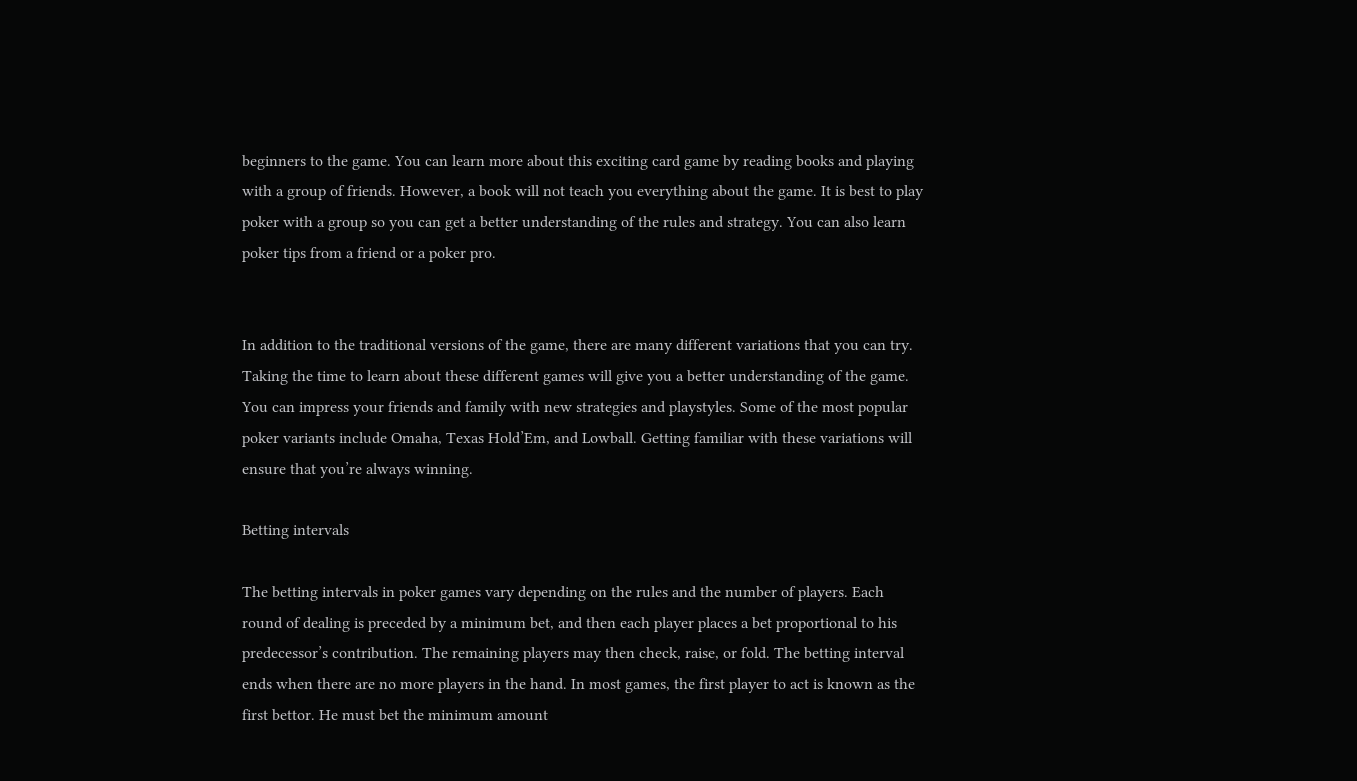beginners to the game. You can learn more about this exciting card game by reading books and playing with a group of friends. However, a book will not teach you everything about the game. It is best to play poker with a group so you can get a better understanding of the rules and strategy. You can also learn poker tips from a friend or a poker pro.


In addition to the traditional versions of the game, there are many different variations that you can try. Taking the time to learn about these different games will give you a better understanding of the game. You can impress your friends and family with new strategies and playstyles. Some of the most popular poker variants include Omaha, Texas Hold’Em, and Lowball. Getting familiar with these variations will ensure that you’re always winning.

Betting intervals

The betting intervals in poker games vary depending on the rules and the number of players. Each round of dealing is preceded by a minimum bet, and then each player places a bet proportional to his predecessor’s contribution. The remaining players may then check, raise, or fold. The betting interval ends when there are no more players in the hand. In most games, the first player to act is known as the first bettor. He must bet the minimum amount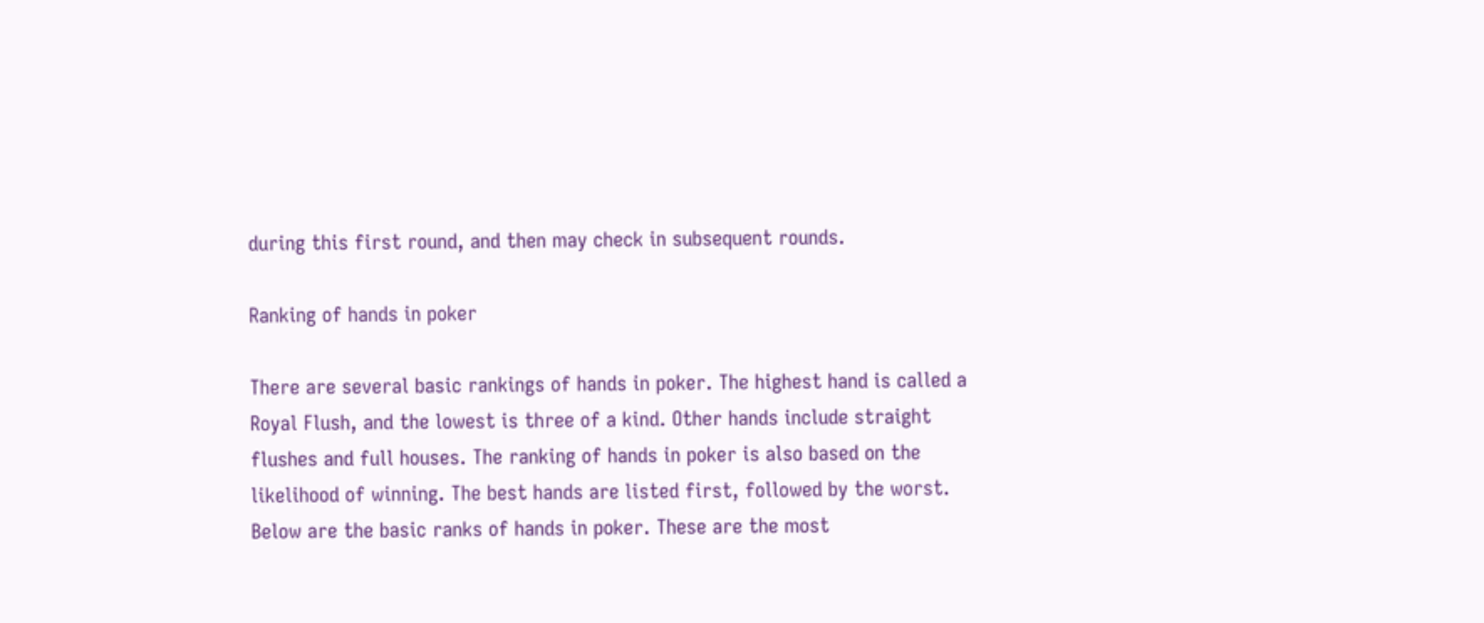during this first round, and then may check in subsequent rounds.

Ranking of hands in poker

There are several basic rankings of hands in poker. The highest hand is called a Royal Flush, and the lowest is three of a kind. Other hands include straight flushes and full houses. The ranking of hands in poker is also based on the likelihood of winning. The best hands are listed first, followed by the worst. Below are the basic ranks of hands in poker. These are the most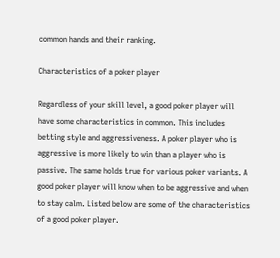common hands and their ranking.

Characteristics of a poker player

Regardless of your skill level, a good poker player will have some characteristics in common. This includes betting style and aggressiveness. A poker player who is aggressive is more likely to win than a player who is passive. The same holds true for various poker variants. A good poker player will know when to be aggressive and when to stay calm. Listed below are some of the characteristics of a good poker player.